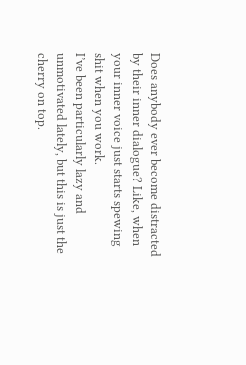Does anybody ever become distracted by their inner dialogue? Like, when your inner voice just starts spewing shit when you work.
I’ve been particularly lazy and unmotivated lately, but this is just the cherry on top.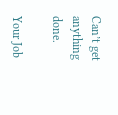Can’t get anything done.

Your Job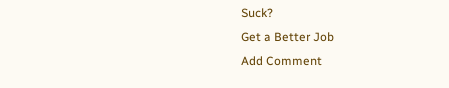Suck?
Get a Better Job
Add Comment